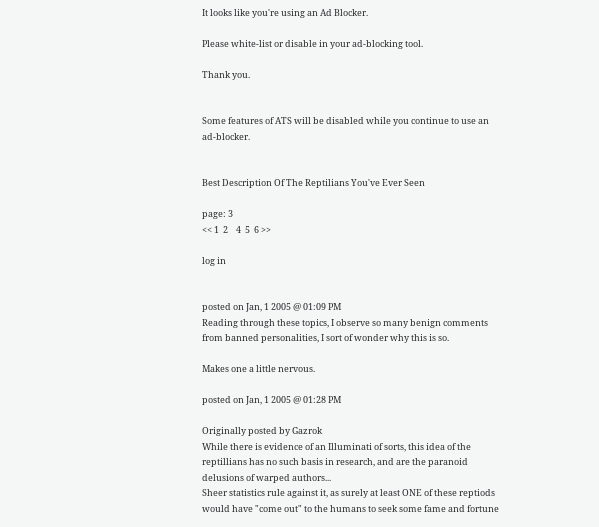It looks like you're using an Ad Blocker.

Please white-list or disable in your ad-blocking tool.

Thank you.


Some features of ATS will be disabled while you continue to use an ad-blocker.


Best Description Of The Reptilians You've Ever Seen

page: 3
<< 1  2    4  5  6 >>

log in


posted on Jan, 1 2005 @ 01:09 PM
Reading through these topics, I observe so many benign comments from banned personalities, I sort of wonder why this is so.

Makes one a little nervous.

posted on Jan, 1 2005 @ 01:28 PM

Originally posted by Gazrok
While there is evidence of an Illuminati of sorts, this idea of the reptillians has no such basis in research, and are the paranoid delusions of warped authors...
Sheer statistics rule against it, as surely at least ONE of these reptiods would have "come out" to the humans to seek some fame and fortune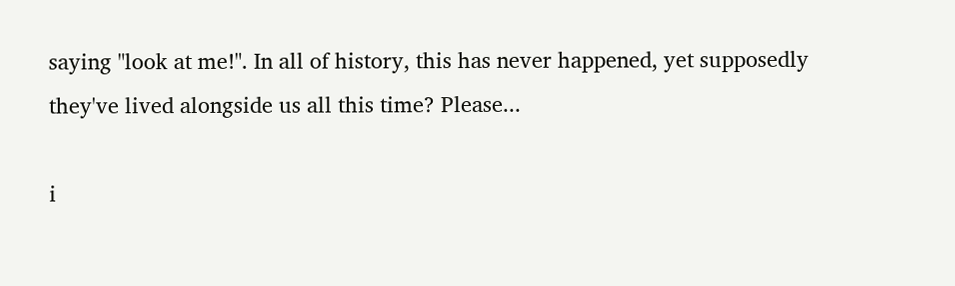saying "look at me!". In all of history, this has never happened, yet supposedly they've lived alongside us all this time? Please...

i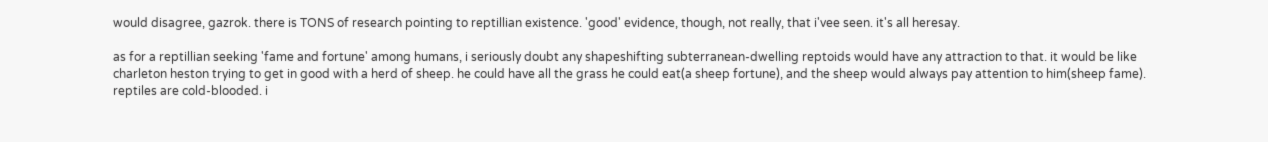would disagree, gazrok. there is TONS of research pointing to reptillian existence. 'good' evidence, though, not really, that i'vee seen. it's all heresay.

as for a reptillian seeking 'fame and fortune' among humans, i seriously doubt any shapeshifting subterranean-dwelling reptoids would have any attraction to that. it would be like charleton heston trying to get in good with a herd of sheep. he could have all the grass he could eat(a sheep fortune), and the sheep would always pay attention to him(sheep fame).
reptiles are cold-blooded. i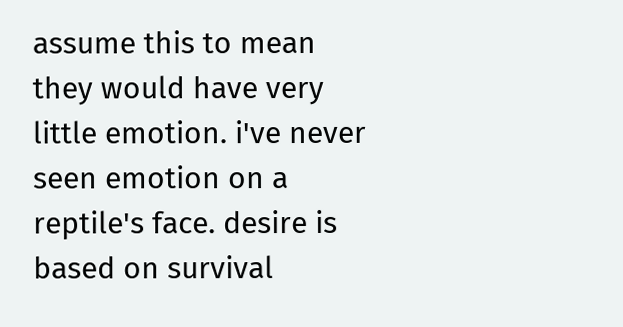assume this to mean they would have very little emotion. i've never seen emotion on a reptile's face. desire is based on survival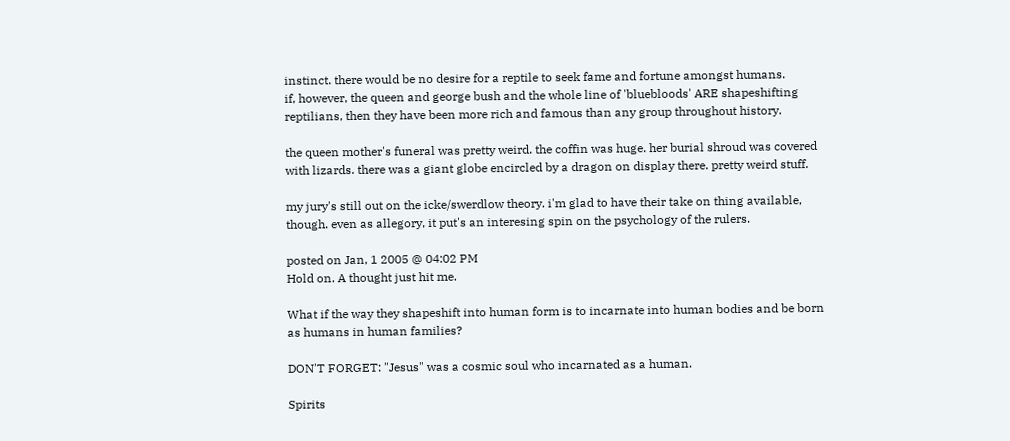instinct. there would be no desire for a reptile to seek fame and fortune amongst humans.
if, however, the queen and george bush and the whole line of 'bluebloods' ARE shapeshifting reptilians, then they have been more rich and famous than any group throughout history.

the queen mother's funeral was pretty weird. the coffin was huge. her burial shroud was covered with lizards. there was a giant globe encircled by a dragon on display there. pretty weird stuff.

my jury's still out on the icke/swerdlow theory. i'm glad to have their take on thing available, though. even as allegory, it put's an interesing spin on the psychology of the rulers.

posted on Jan, 1 2005 @ 04:02 PM
Hold on. A thought just hit me.

What if the way they shapeshift into human form is to incarnate into human bodies and be born as humans in human families?

DON'T FORGET: "Jesus" was a cosmic soul who incarnated as a human.

Spirits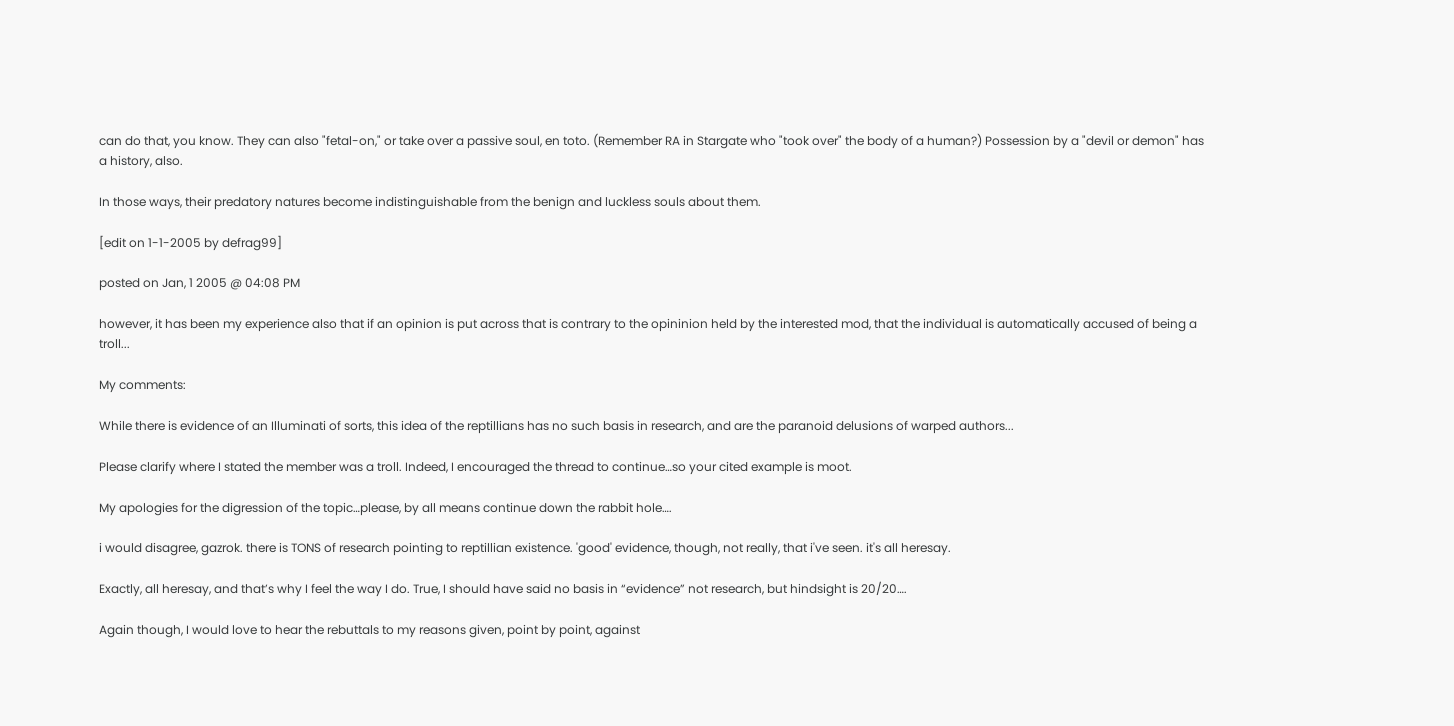can do that, you know. They can also "fetal-on," or take over a passive soul, en toto. (Remember RA in Stargate who "took over" the body of a human?) Possession by a "devil or demon" has a history, also.

In those ways, their predatory natures become indistinguishable from the benign and luckless souls about them.

[edit on 1-1-2005 by defrag99]

posted on Jan, 1 2005 @ 04:08 PM

however, it has been my experience also that if an opinion is put across that is contrary to the opininion held by the interested mod, that the individual is automatically accused of being a troll...

My comments:

While there is evidence of an Illuminati of sorts, this idea of the reptillians has no such basis in research, and are the paranoid delusions of warped authors...

Please clarify where I stated the member was a troll. Indeed, I encouraged the thread to continue…so your cited example is moot.

My apologies for the digression of the topic…please, by all means continue down the rabbit hole….

i would disagree, gazrok. there is TONS of research pointing to reptillian existence. 'good' evidence, though, not really, that i've seen. it's all heresay.

Exactly, all heresay, and that’s why I feel the way I do. True, I should have said no basis in “evidence” not research, but hindsight is 20/20….

Again though, I would love to hear the rebuttals to my reasons given, point by point, against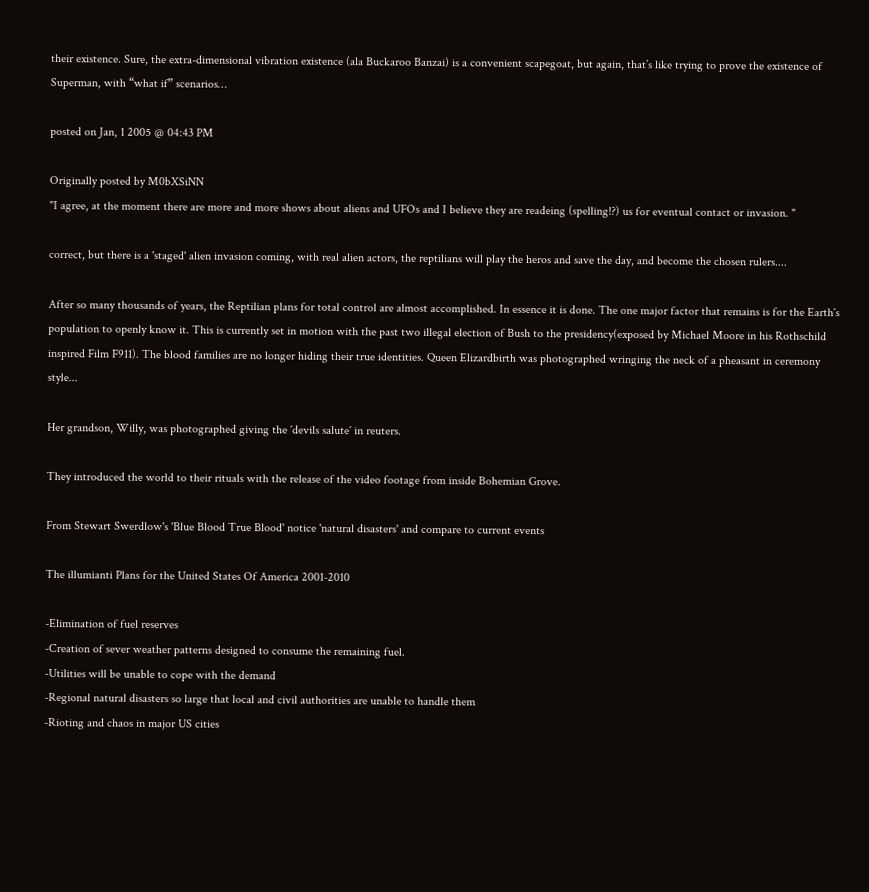their existence. Sure, the extra-dimensional vibration existence (ala Buckaroo Banzai) is a convenient scapegoat, but again, that’s like trying to prove the existence of Superman, with “what if” scenarios…

posted on Jan, 1 2005 @ 04:43 PM

Originally posted by M0bXSiNN
"I agree, at the moment there are more and more shows about aliens and UFOs and I believe they are readeing (spelling!?) us for eventual contact or invasion. "

correct, but there is a 'staged' alien invasion coming, with real alien actors, the reptilians will play the heros and save the day, and become the chosen rulers....

After so many thousands of years, the Reptilian plans for total control are almost accomplished. In essence it is done. The one major factor that remains is for the Earth´s population to openly know it. This is currently set in motion with the past two illegal election of Bush to the presidency(exposed by Michael Moore in his Rothschild inspired Film F911). The blood families are no longer hiding their true identities. Queen Elizardbirth was photographed wringing the neck of a pheasant in ceremony style...

Her grandson, Willy, was photographed giving the ´devils salute´ in reuters.

They introduced the world to their rituals with the release of the video footage from inside Bohemian Grove.

From Stewart Swerdlow's 'Blue Blood True Blood' notice 'natural disasters' and compare to current events

The illumianti Plans for the United States Of America 2001-2010

-Elimination of fuel reserves
-Creation of sever weather patterns designed to consume the remaining fuel.
-Utilities will be unable to cope with the demand
-Regional natural disasters so large that local and civil authorities are unable to handle them
-Rioting and chaos in major US cities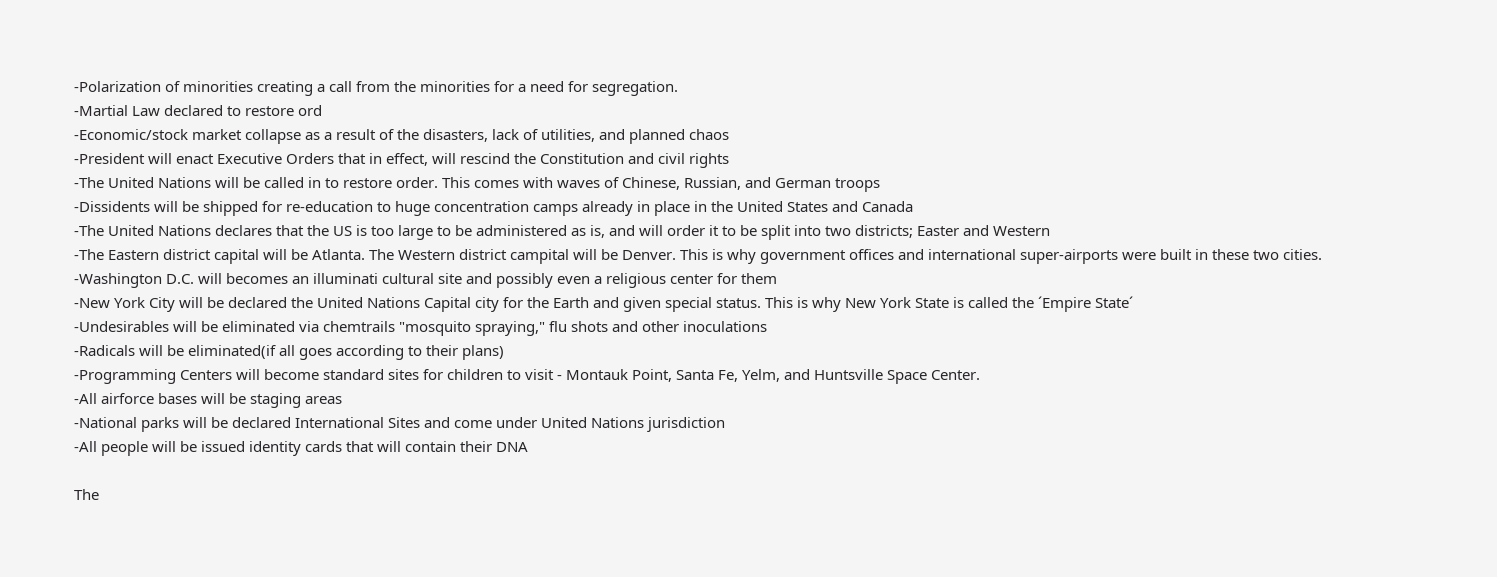-Polarization of minorities creating a call from the minorities for a need for segregation.
-Martial Law declared to restore ord
-Economic/stock market collapse as a result of the disasters, lack of utilities, and planned chaos
-President will enact Executive Orders that in effect, will rescind the Constitution and civil rights
-The United Nations will be called in to restore order. This comes with waves of Chinese, Russian, and German troops
-Dissidents will be shipped for re-education to huge concentration camps already in place in the United States and Canada
-The United Nations declares that the US is too large to be administered as is, and will order it to be split into two districts; Easter and Western
-The Eastern district capital will be Atlanta. The Western district campital will be Denver. This is why government offices and international super-airports were built in these two cities.
-Washington D.C. will becomes an illuminati cultural site and possibly even a religious center for them
-New York City will be declared the United Nations Capital city for the Earth and given special status. This is why New York State is called the ´Empire State´
-Undesirables will be eliminated via chemtrails "mosquito spraying," flu shots and other inoculations
-Radicals will be eliminated(if all goes according to their plans)
-Programming Centers will become standard sites for children to visit - Montauk Point, Santa Fe, Yelm, and Huntsville Space Center.
-All airforce bases will be staging areas
-National parks will be declared International Sites and come under United Nations jurisdiction
-All people will be issued identity cards that will contain their DNA

The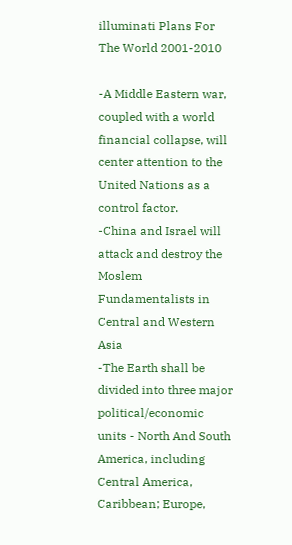illuminati Plans For The World 2001-2010

-A Middle Eastern war, coupled with a world financial collapse, will center attention to the United Nations as a control factor.
-China and Israel will attack and destroy the Moslem Fundamentalists in Central and Western Asia
-The Earth shall be divided into three major political/economic units - North And South America, including Central America, Caribbean; Europe,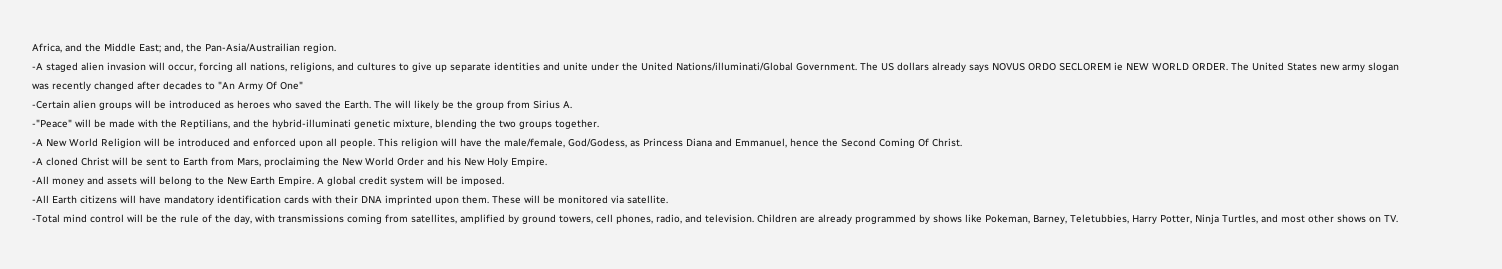Africa, and the Middle East; and, the Pan-Asia/Austrailian region.
-A staged alien invasion will occur, forcing all nations, religions, and cultures to give up separate identities and unite under the United Nations/illuminati/Global Government. The US dollars already says NOVUS ORDO SECLOREM ie NEW WORLD ORDER. The United States new army slogan was recently changed after decades to "An Army Of One"
-Certain alien groups will be introduced as heroes who saved the Earth. The will likely be the group from Sirius A.
-"Peace" will be made with the Reptilians, and the hybrid-illuminati genetic mixture, blending the two groups together.
-A New World Religion will be introduced and enforced upon all people. This religion will have the male/female, God/Godess, as Princess Diana and Emmanuel, hence the Second Coming Of Christ.
-A cloned Christ will be sent to Earth from Mars, proclaiming the New World Order and his New Holy Empire.
-All money and assets will belong to the New Earth Empire. A global credit system will be imposed.
-All Earth citizens will have mandatory identification cards with their DNA imprinted upon them. These will be monitored via satellite.
-Total mind control will be the rule of the day, with transmissions coming from satellites, amplified by ground towers, cell phones, radio, and television. Children are already programmed by shows like Pokeman, Barney, Teletubbies, Harry Potter, Ninja Turtles, and most other shows on TV.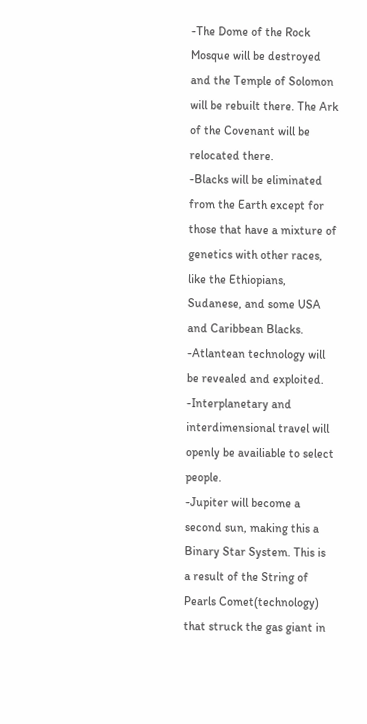-The Dome of the Rock Mosque will be destroyed and the Temple of Solomon will be rebuilt there. The Ark of the Covenant will be relocated there.
-Blacks will be eliminated from the Earth except for those that have a mixture of genetics with other races, like the Ethiopians, Sudanese, and some USA and Caribbean Blacks.
-Atlantean technology will be revealed and exploited.
-Interplanetary and interdimensional travel will openly be availiable to select people.
-Jupiter will become a second sun, making this a Binary Star System. This is a result of the String of Pearls Comet(technology) that struck the gas giant in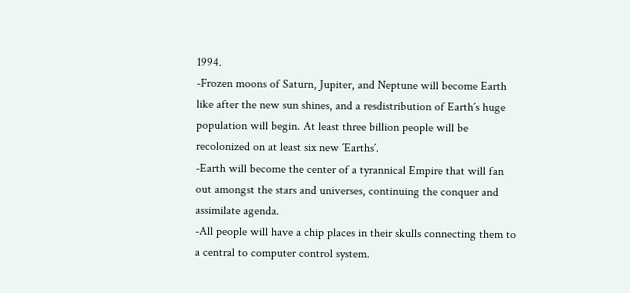1994.
-Frozen moons of Saturn, Jupiter, and Neptune will become Earth like after the new sun shines, and a resdistribution of Earth´s huge population will begin. At least three billion people will be recolonized on at least six new ´Earths´.
-Earth will become the center of a tyrannical Empire that will fan out amongst the stars and universes, continuing the conquer and assimilate agenda.
-All people will have a chip places in their skulls connecting them to a central to computer control system.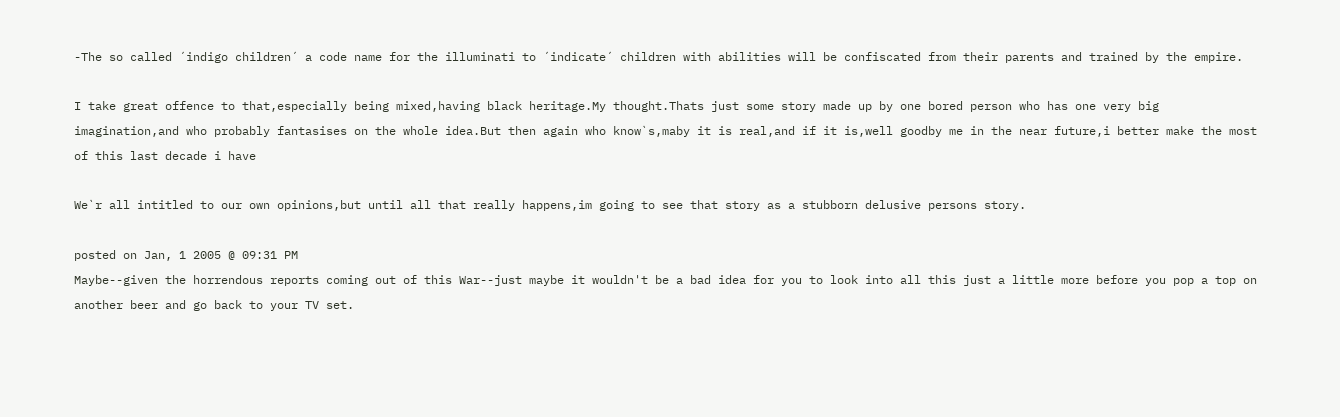-The so called ´indigo children´ a code name for the illuminati to ´indicate´ children with abilities will be confiscated from their parents and trained by the empire.

I take great offence to that,especially being mixed,having black heritage.My thought.Thats just some story made up by one bored person who has one very big imagination,and who probably fantasises on the whole idea.But then again who know`s,maby it is real,and if it is,well goodby me in the near future,i better make the most of this last decade i have

We`r all intitled to our own opinions,but until all that really happens,im going to see that story as a stubborn delusive persons story.

posted on Jan, 1 2005 @ 09:31 PM
Maybe--given the horrendous reports coming out of this War--just maybe it wouldn't be a bad idea for you to look into all this just a little more before you pop a top on another beer and go back to your TV set.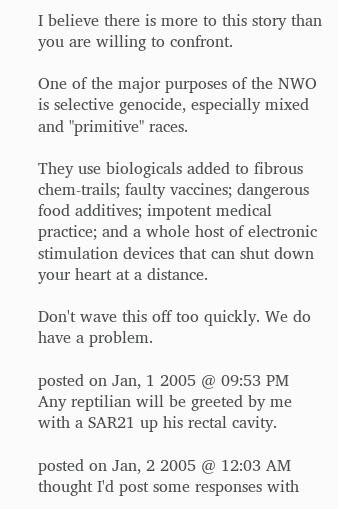I believe there is more to this story than you are willing to confront.

One of the major purposes of the NWO is selective genocide, especially mixed and "primitive" races.

They use biologicals added to fibrous chem-trails; faulty vaccines; dangerous food additives; impotent medical practice; and a whole host of electronic stimulation devices that can shut down your heart at a distance.

Don't wave this off too quickly. We do have a problem.

posted on Jan, 1 2005 @ 09:53 PM
Any reptilian will be greeted by me with a SAR21 up his rectal cavity.

posted on Jan, 2 2005 @ 12:03 AM
thought I'd post some responses with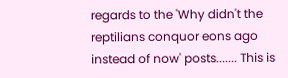regards to the 'Why didn't the reptilians conquor eons ago instead of now' posts....... This is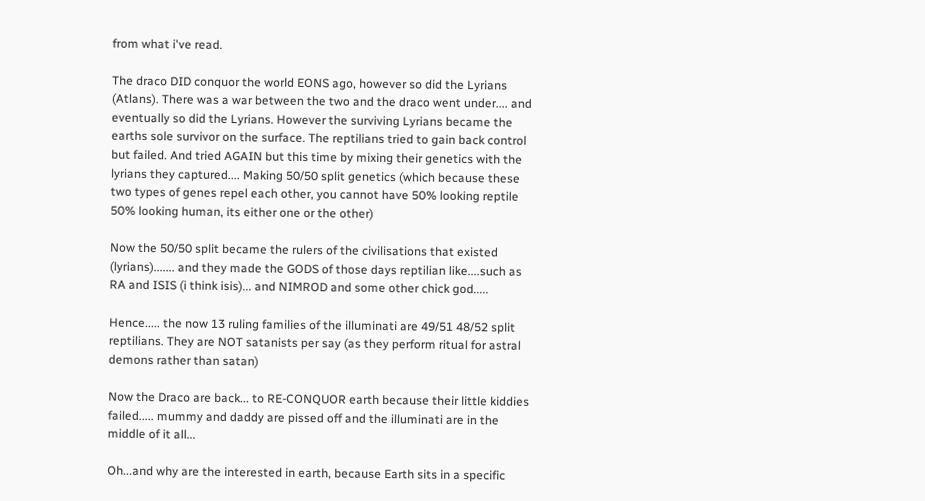from what i've read.

The draco DID conquor the world EONS ago, however so did the Lyrians (Atlans). There was a war between the two and the draco went under.... and eventually so did the Lyrians. However the surviving Lyrians became the earths sole survivor on the surface. The reptilians tried to gain back control but failed. And tried AGAIN but this time by mixing their genetics with the lyrians they captured.... Making 50/50 split genetics (which because these two types of genes repel each other, you cannot have 50% looking reptile 50% looking human, its either one or the other)

Now the 50/50 split became the rulers of the civilisations that existed (lyrians)....... and they made the GODS of those days reptilian like....such as RA and ISIS (i think isis)... and NIMROD and some other chick god.....

Hence..... the now 13 ruling families of the illuminati are 49/51 48/52 split reptilians. They are NOT satanists per say (as they perform ritual for astral demons rather than satan)

Now the Draco are back... to RE-CONQUOR earth because their little kiddies failed..... mummy and daddy are pissed off and the illuminati are in the middle of it all...

Oh...and why are the interested in earth, because Earth sits in a specific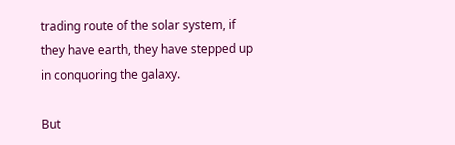trading route of the solar system, if they have earth, they have stepped up in conquoring the galaxy.

But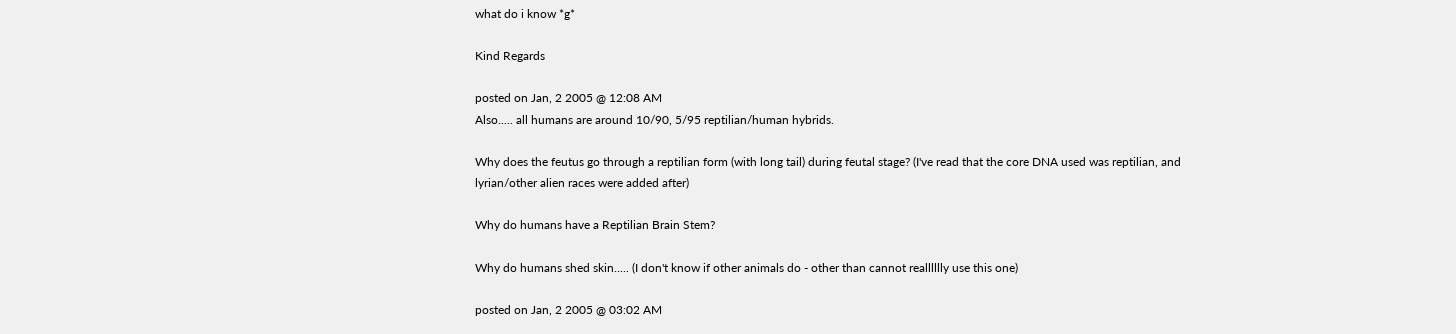what do i know *g*

Kind Regards

posted on Jan, 2 2005 @ 12:08 AM
Also..... all humans are around 10/90, 5/95 reptilian/human hybrids.

Why does the feutus go through a reptilian form (with long tail) during feutal stage? (I've read that the core DNA used was reptilian, and lyrian/other alien races were added after)

Why do humans have a Reptilian Brain Stem?

Why do humans shed skin..... (I don't know if other animals do - other than cannot realllllly use this one)

posted on Jan, 2 2005 @ 03:02 AM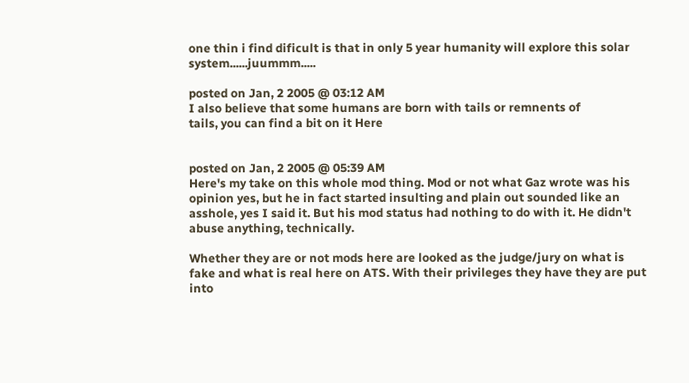one thin i find dificult is that in only 5 year humanity will explore this solar system......juummm.....

posted on Jan, 2 2005 @ 03:12 AM
I also believe that some humans are born with tails or remnents of
tails, you can find a bit on it Here


posted on Jan, 2 2005 @ 05:39 AM
Here's my take on this whole mod thing. Mod or not what Gaz wrote was his opinion yes, but he in fact started insulting and plain out sounded like an asshole, yes I said it. But his mod status had nothing to do with it. He didn't abuse anything, technically.

Whether they are or not mods here are looked as the judge/jury on what is fake and what is real here on ATS. With their privileges they have they are put into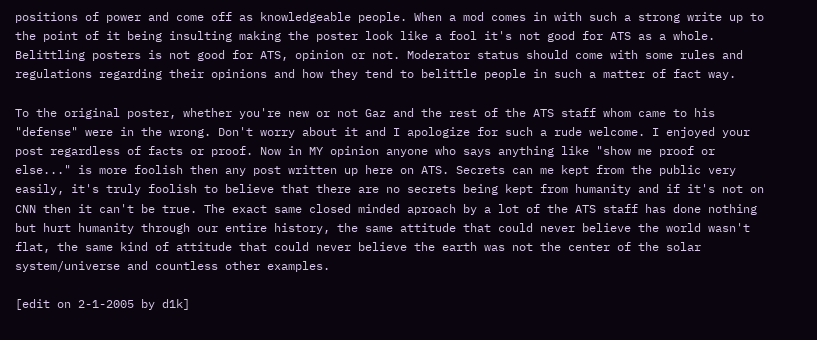positions of power and come off as knowledgeable people. When a mod comes in with such a strong write up to the point of it being insulting making the poster look like a fool it's not good for ATS as a whole. Belittling posters is not good for ATS, opinion or not. Moderator status should come with some rules and regulations regarding their opinions and how they tend to belittle people in such a matter of fact way.

To the original poster, whether you're new or not Gaz and the rest of the ATS staff whom came to his "defense" were in the wrong. Don't worry about it and I apologize for such a rude welcome. I enjoyed your post regardless of facts or proof. Now in MY opinion anyone who says anything like "show me proof or else..." is more foolish then any post written up here on ATS. Secrets can me kept from the public very easily, it's truly foolish to believe that there are no secrets being kept from humanity and if it's not on CNN then it can't be true. The exact same closed minded aproach by a lot of the ATS staff has done nothing but hurt humanity through our entire history, the same attitude that could never believe the world wasn't flat, the same kind of attitude that could never believe the earth was not the center of the solar system/universe and countless other examples.

[edit on 2-1-2005 by d1k]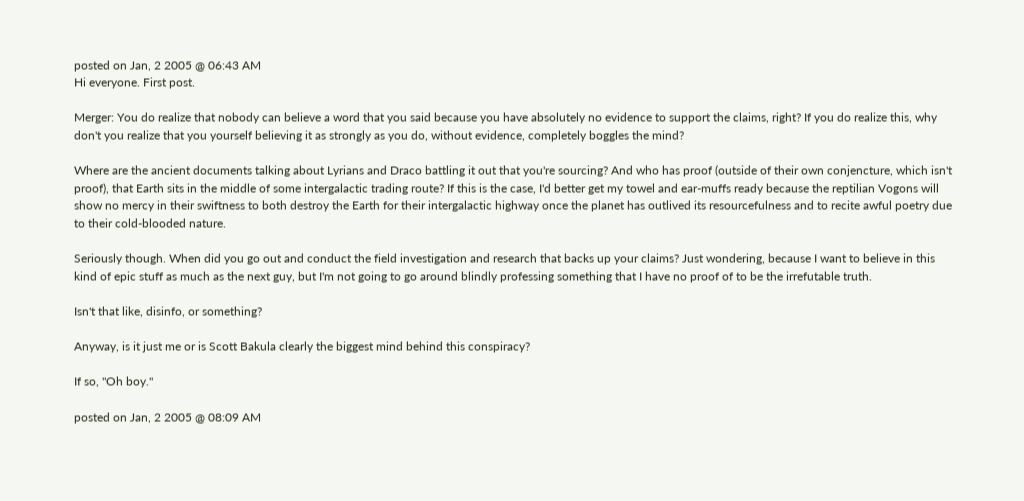posted on Jan, 2 2005 @ 06:43 AM
Hi everyone. First post.

Merger: You do realize that nobody can believe a word that you said because you have absolutely no evidence to support the claims, right? If you do realize this, why don't you realize that you yourself believing it as strongly as you do, without evidence, completely boggles the mind?

Where are the ancient documents talking about Lyrians and Draco battling it out that you're sourcing? And who has proof (outside of their own conjencture, which isn't proof), that Earth sits in the middle of some intergalactic trading route? If this is the case, I'd better get my towel and ear-muffs ready because the reptilian Vogons will show no mercy in their swiftness to both destroy the Earth for their intergalactic highway once the planet has outlived its resourcefulness and to recite awful poetry due to their cold-blooded nature.

Seriously though. When did you go out and conduct the field investigation and research that backs up your claims? Just wondering, because I want to believe in this kind of epic stuff as much as the next guy, but I'm not going to go around blindly professing something that I have no proof of to be the irrefutable truth.

Isn't that like, disinfo, or something?

Anyway, is it just me or is Scott Bakula clearly the biggest mind behind this conspiracy?

If so, "Oh boy."

posted on Jan, 2 2005 @ 08:09 AM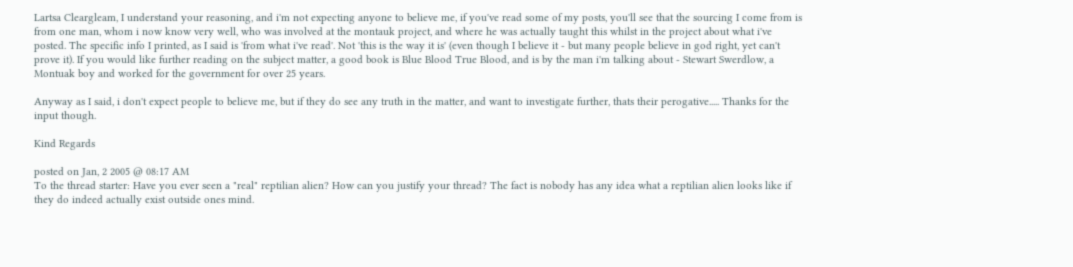Lartsa Cleargleam, I understand your reasoning, and i'm not expecting anyone to believe me, if you've read some of my posts, you'll see that the sourcing I come from is from one man, whom i now know very well, who was involved at the montauk project, and where he was actually taught this whilst in the project about what i've posted. The specific info I printed, as I said is 'from what i've read'. Not 'this is the way it is' (even though I believe it - but many people believe in god right, yet can't prove it). If you would like further reading on the subject matter, a good book is Blue Blood True Blood, and is by the man i'm talking about - Stewart Swerdlow, a Montuak boy and worked for the government for over 25 years.

Anyway as I said, i don't expect people to believe me, but if they do see any truth in the matter, and want to investigate further, thats their perogative..... Thanks for the input though.

Kind Regards

posted on Jan, 2 2005 @ 08:17 AM
To the thread starter: Have you ever seen a "real" reptilian alien? How can you justify your thread? The fact is nobody has any idea what a reptilian alien looks like if they do indeed actually exist outside ones mind.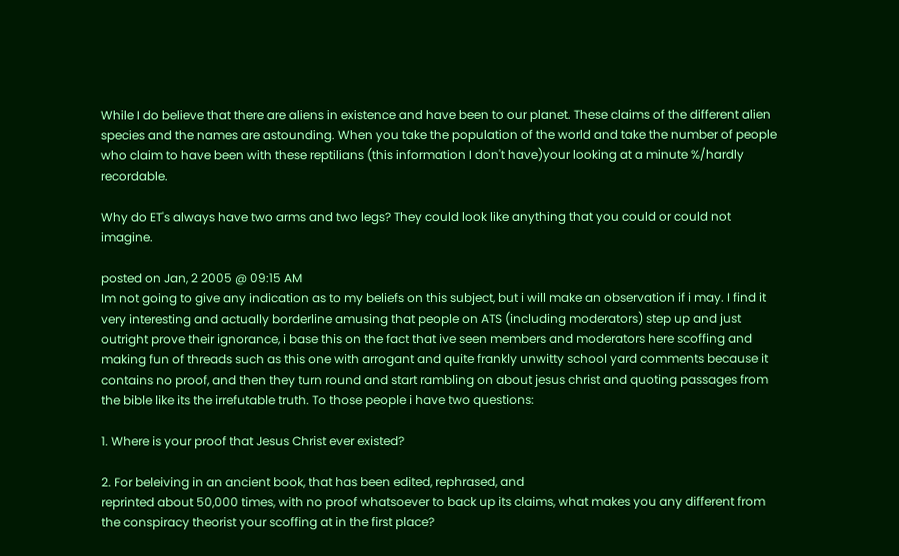While I do believe that there are aliens in existence and have been to our planet. These claims of the different alien species and the names are astounding. When you take the population of the world and take the number of people who claim to have been with these reptilians (this information I don't have)your looking at a minute %/hardly recordable.

Why do ET's always have two arms and two legs? They could look like anything that you could or could not imagine.

posted on Jan, 2 2005 @ 09:15 AM
Im not going to give any indication as to my beliefs on this subject, but i will make an observation if i may. I find it very interesting and actually borderline amusing that people on ATS (including moderators) step up and just outright prove their ignorance, i base this on the fact that ive seen members and moderators here scoffing and making fun of threads such as this one with arrogant and quite frankly unwitty school yard comments because it contains no proof, and then they turn round and start rambling on about jesus christ and quoting passages from the bible like its the irrefutable truth. To those people i have two questions:

1. Where is your proof that Jesus Christ ever existed?

2. For beleiving in an ancient book, that has been edited, rephrased, and
reprinted about 50,000 times, with no proof whatsoever to back up its claims, what makes you any different from the conspiracy theorist your scoffing at in the first place?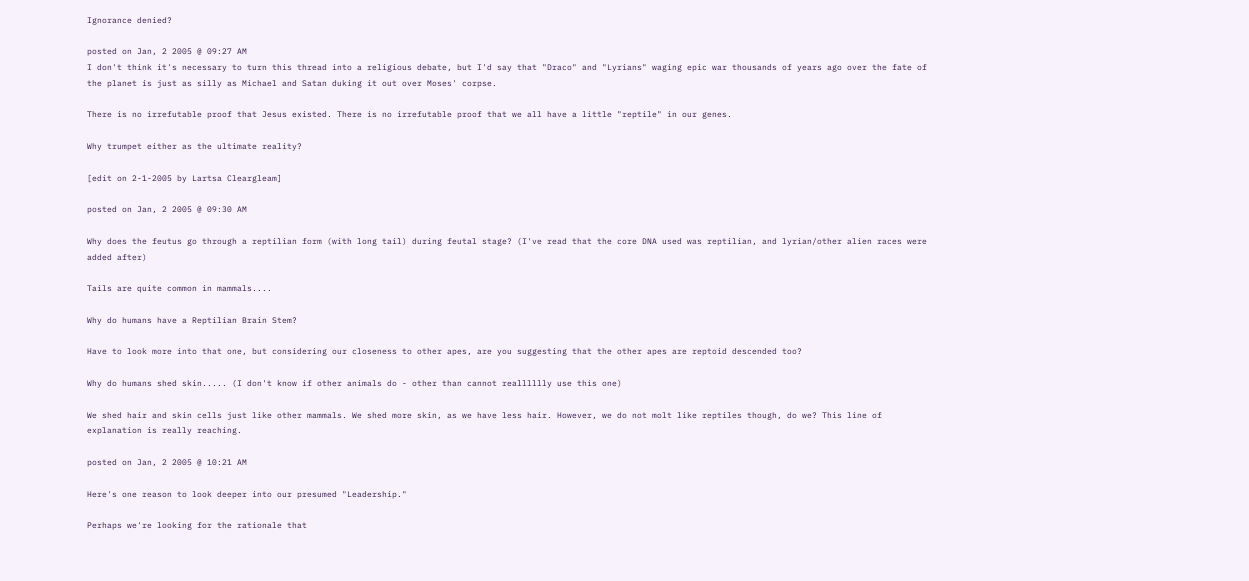Ignorance denied?

posted on Jan, 2 2005 @ 09:27 AM
I don't think it's necessary to turn this thread into a religious debate, but I'd say that "Draco" and "Lyrians" waging epic war thousands of years ago over the fate of the planet is just as silly as Michael and Satan duking it out over Moses' corpse.

There is no irrefutable proof that Jesus existed. There is no irrefutable proof that we all have a little "reptile" in our genes.

Why trumpet either as the ultimate reality?

[edit on 2-1-2005 by Lartsa Cleargleam]

posted on Jan, 2 2005 @ 09:30 AM

Why does the feutus go through a reptilian form (with long tail) during feutal stage? (I've read that the core DNA used was reptilian, and lyrian/other alien races were added after)

Tails are quite common in mammals....

Why do humans have a Reptilian Brain Stem?

Have to look more into that one, but considering our closeness to other apes, are you suggesting that the other apes are reptoid descended too?

Why do humans shed skin..... (I don't know if other animals do - other than cannot realllllly use this one)

We shed hair and skin cells just like other mammals. We shed more skin, as we have less hair. However, we do not molt like reptiles though, do we? This line of explanation is really reaching.

posted on Jan, 2 2005 @ 10:21 AM

Here's one reason to look deeper into our presumed "Leadership."

Perhaps we're looking for the rationale that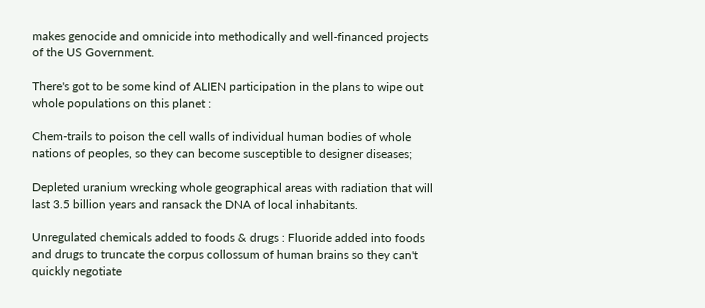makes genocide and omnicide into methodically and well-financed projects of the US Government.

There's got to be some kind of ALIEN participation in the plans to wipe out whole populations on this planet :

Chem-trails to poison the cell walls of individual human bodies of whole nations of peoples, so they can become susceptible to designer diseases;

Depleted uranium wrecking whole geographical areas with radiation that will last 3.5 billion years and ransack the DNA of local inhabitants.

Unregulated chemicals added to foods & drugs : Fluoride added into foods and drugs to truncate the corpus collossum of human brains so they can't quickly negotiate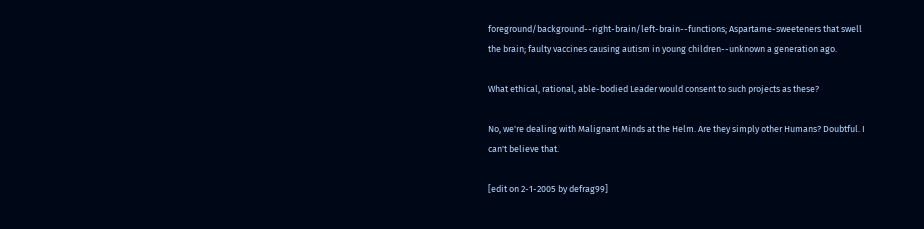foreground/background--right-brain/left-brain--functions; Aspartame-sweeteners that swell the brain; faulty vaccines causing autism in young children--unknown a generation ago.

What ethical, rational, able-bodied Leader would consent to such projects as these?

No, we're dealing with Malignant Minds at the Helm. Are they simply other Humans? Doubtful. I can't believe that.

[edit on 2-1-2005 by defrag99]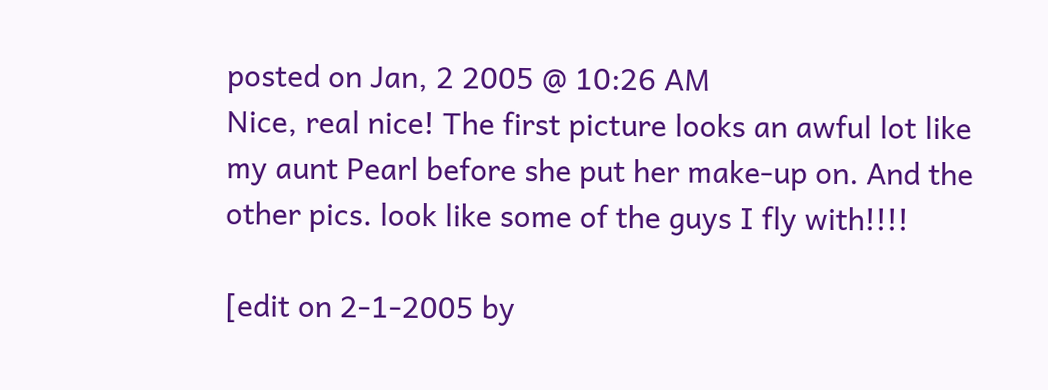posted on Jan, 2 2005 @ 10:26 AM
Nice, real nice! The first picture looks an awful lot like my aunt Pearl before she put her make-up on. And the other pics. look like some of the guys I fly with!!!!

[edit on 2-1-2005 by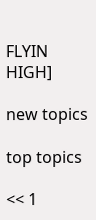FLYIN HIGH]

new topics

top topics

<< 1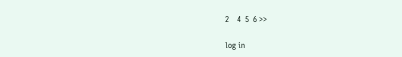2    4  5  6 >>

log in